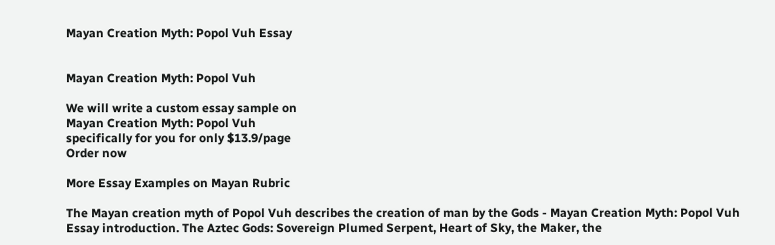Mayan Creation Myth: Popol Vuh Essay


Mayan Creation Myth: Popol Vuh

We will write a custom essay sample on
Mayan Creation Myth: Popol Vuh
specifically for you for only $13.9/page
Order now

More Essay Examples on Mayan Rubric

The Mayan creation myth of Popol Vuh describes the creation of man by the Gods - Mayan Creation Myth: Popol Vuh Essay introduction. The Aztec Gods: Sovereign Plumed Serpent, Heart of Sky, the Maker, the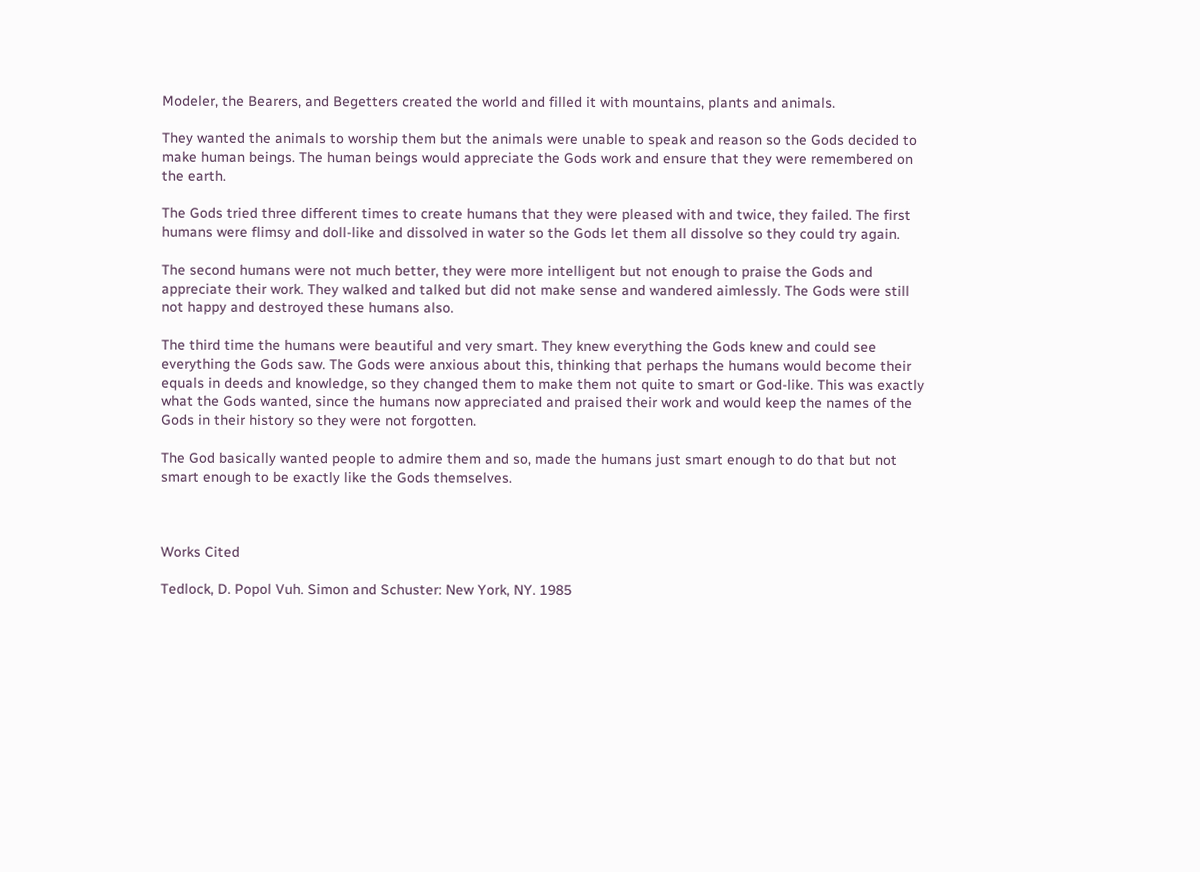Modeler, the Bearers, and Begetters created the world and filled it with mountains, plants and animals.

They wanted the animals to worship them but the animals were unable to speak and reason so the Gods decided to make human beings. The human beings would appreciate the Gods work and ensure that they were remembered on the earth.

The Gods tried three different times to create humans that they were pleased with and twice, they failed. The first humans were flimsy and doll-like and dissolved in water so the Gods let them all dissolve so they could try again.

The second humans were not much better, they were more intelligent but not enough to praise the Gods and appreciate their work. They walked and talked but did not make sense and wandered aimlessly. The Gods were still not happy and destroyed these humans also.

The third time the humans were beautiful and very smart. They knew everything the Gods knew and could see everything the Gods saw. The Gods were anxious about this, thinking that perhaps the humans would become their equals in deeds and knowledge, so they changed them to make them not quite to smart or God-like. This was exactly what the Gods wanted, since the humans now appreciated and praised their work and would keep the names of the Gods in their history so they were not forgotten.

The God basically wanted people to admire them and so, made the humans just smart enough to do that but not smart enough to be exactly like the Gods themselves.



Works Cited

Tedlock, D. Popol Vuh. Simon and Schuster: New York, NY. 1985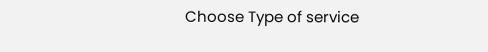Choose Type of service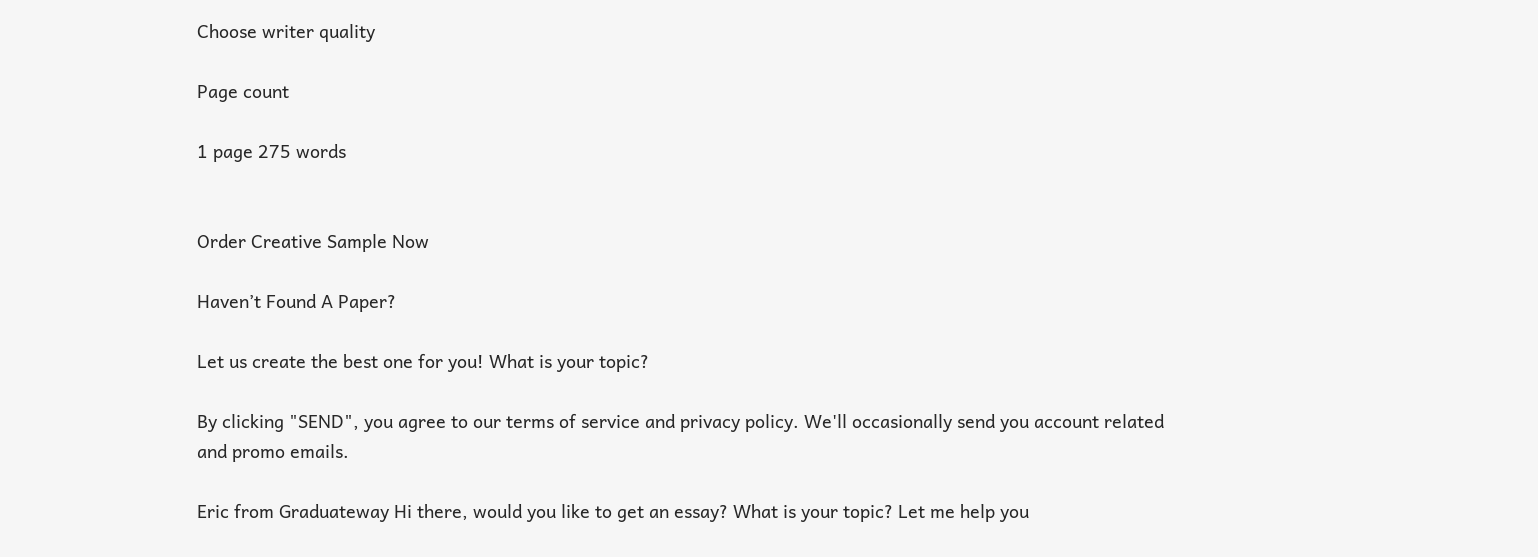Choose writer quality

Page count

1 page 275 words


Order Creative Sample Now

Haven’t Found A Paper?

Let us create the best one for you! What is your topic?

By clicking "SEND", you agree to our terms of service and privacy policy. We'll occasionally send you account related and promo emails.

Eric from Graduateway Hi there, would you like to get an essay? What is your topic? Let me help you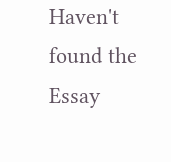Haven't found the Essay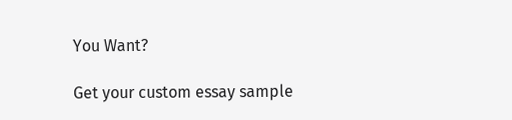You Want?

Get your custom essay sample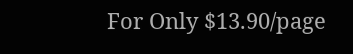For Only $13.90/page